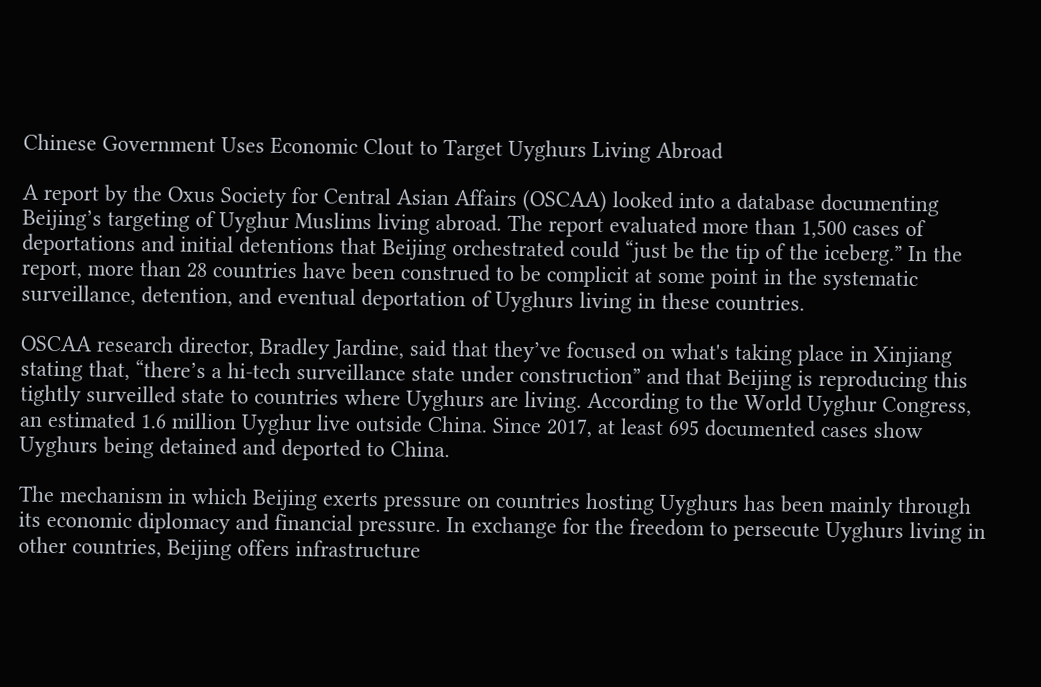Chinese Government Uses Economic Clout to Target Uyghurs Living Abroad

A report by the Oxus Society for Central Asian Affairs (OSCAA) looked into a database documenting Beijing’s targeting of Uyghur Muslims living abroad. The report evaluated more than 1,500 cases of deportations and initial detentions that Beijing orchestrated could “just be the tip of the iceberg.” In the report, more than 28 countries have been construed to be complicit at some point in the systematic surveillance, detention, and eventual deportation of Uyghurs living in these countries.

OSCAA research director, Bradley Jardine, said that they’ve focused on what's taking place in Xinjiang stating that, “there’s a hi-tech surveillance state under construction” and that Beijing is reproducing this tightly surveilled state to countries where Uyghurs are living. According to the World Uyghur Congress, an estimated 1.6 million Uyghur live outside China. Since 2017, at least 695 documented cases show Uyghurs being detained and deported to China.

The mechanism in which Beijing exerts pressure on countries hosting Uyghurs has been mainly through its economic diplomacy and financial pressure. In exchange for the freedom to persecute Uyghurs living in other countries, Beijing offers infrastructure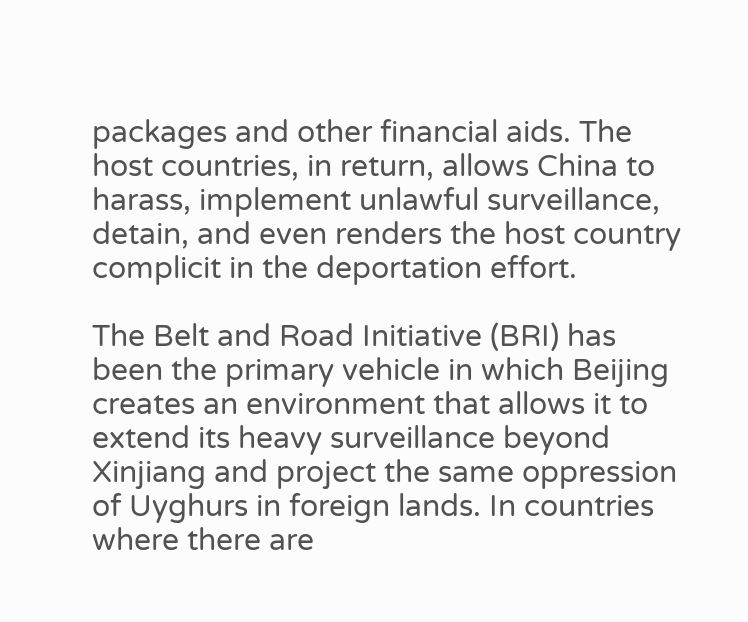packages and other financial aids. The host countries, in return, allows China to harass, implement unlawful surveillance, detain, and even renders the host country complicit in the deportation effort.

The Belt and Road Initiative (BRI) has been the primary vehicle in which Beijing creates an environment that allows it to extend its heavy surveillance beyond Xinjiang and project the same oppression of Uyghurs in foreign lands. In countries where there are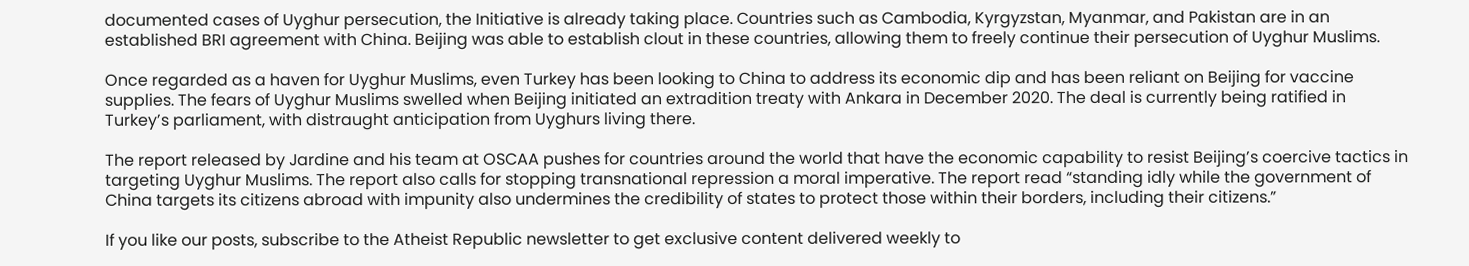documented cases of Uyghur persecution, the Initiative is already taking place. Countries such as Cambodia, Kyrgyzstan, Myanmar, and Pakistan are in an established BRI agreement with China. Beijing was able to establish clout in these countries, allowing them to freely continue their persecution of Uyghur Muslims.

Once regarded as a haven for Uyghur Muslims, even Turkey has been looking to China to address its economic dip and has been reliant on Beijing for vaccine supplies. The fears of Uyghur Muslims swelled when Beijing initiated an extradition treaty with Ankara in December 2020. The deal is currently being ratified in Turkey’s parliament, with distraught anticipation from Uyghurs living there.

The report released by Jardine and his team at OSCAA pushes for countries around the world that have the economic capability to resist Beijing’s coercive tactics in targeting Uyghur Muslims. The report also calls for stopping transnational repression a moral imperative. The report read “standing idly while the government of China targets its citizens abroad with impunity also undermines the credibility of states to protect those within their borders, including their citizens.”

If you like our posts, subscribe to the Atheist Republic newsletter to get exclusive content delivered weekly to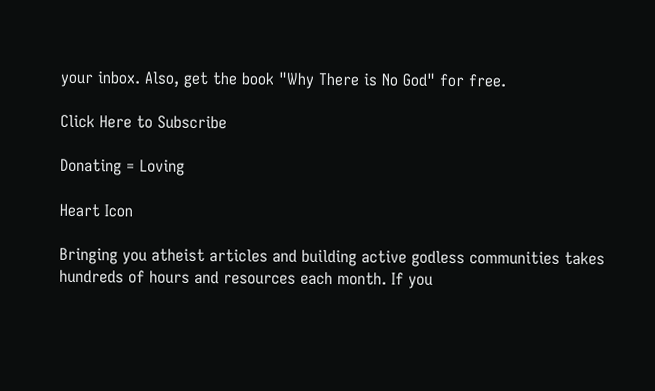your inbox. Also, get the book "Why There is No God" for free.

Click Here to Subscribe

Donating = Loving

Heart Icon

Bringing you atheist articles and building active godless communities takes hundreds of hours and resources each month. If you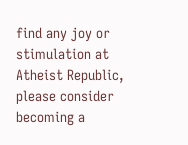find any joy or stimulation at Atheist Republic, please consider becoming a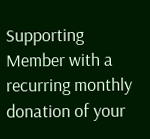Supporting Member with a recurring monthly donation of your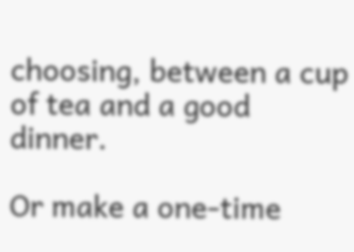choosing, between a cup of tea and a good dinner.

Or make a one-time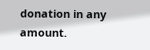donation in any amount.